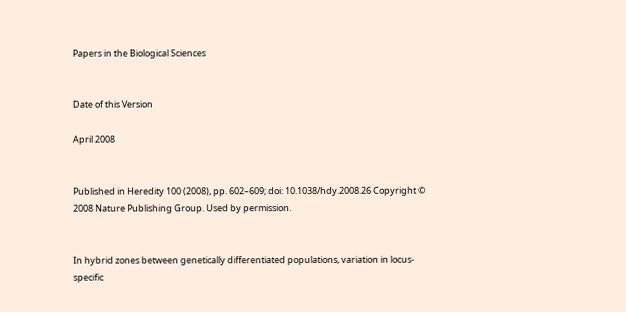Papers in the Biological Sciences


Date of this Version

April 2008


Published in Heredity 100 (2008), pp. 602–609; doi: 10.1038/hdy.2008.26 Copyright © 2008 Nature Publishing Group. Used by permission.


In hybrid zones between genetically differentiated populations, variation in locus-specific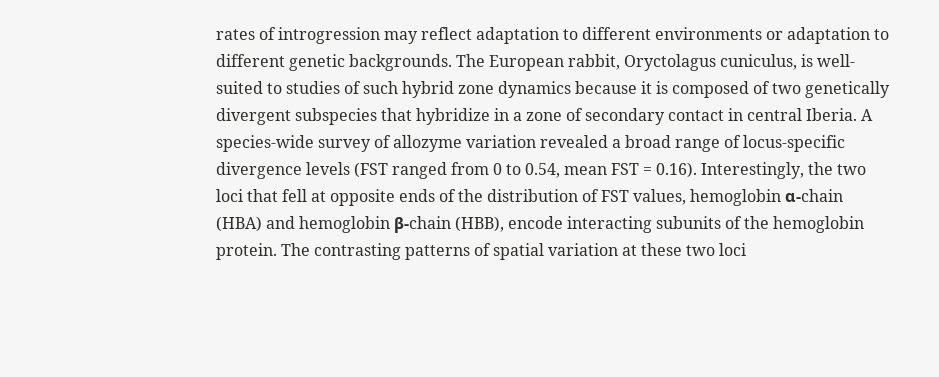rates of introgression may reflect adaptation to different environments or adaptation to different genetic backgrounds. The European rabbit, Oryctolagus cuniculus, is well-suited to studies of such hybrid zone dynamics because it is composed of two genetically divergent subspecies that hybridize in a zone of secondary contact in central Iberia. A species-wide survey of allozyme variation revealed a broad range of locus-specific divergence levels (FST ranged from 0 to 0.54, mean FST = 0.16). Interestingly, the two loci that fell at opposite ends of the distribution of FST values, hemoglobin α-chain (HBA) and hemoglobin β-chain (HBB), encode interacting subunits of the hemoglobin protein. The contrasting patterns of spatial variation at these two loci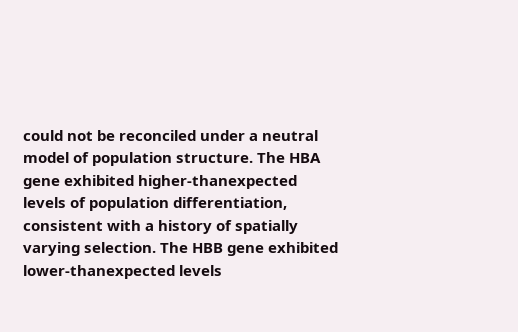could not be reconciled under a neutral model of population structure. The HBA gene exhibited higher-thanexpected levels of population differentiation, consistent with a history of spatially varying selection. The HBB gene exhibited lower-thanexpected levels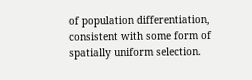of population differentiation, consistent with some form of spatially uniform selection.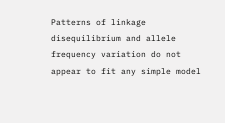Patterns of linkage disequilibrium and allele frequency variation do not appear to fit any simple model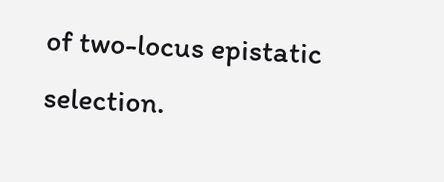of two-locus epistatic selection.